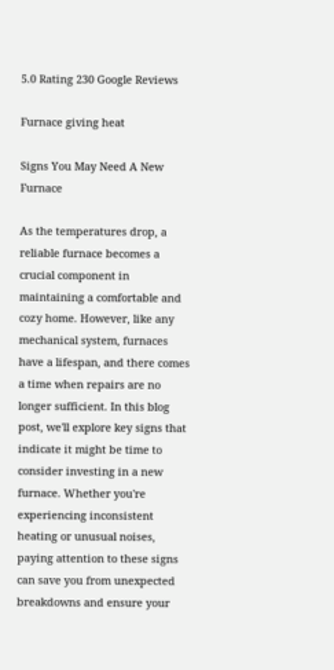5.0 Rating 230 Google Reviews

Furnace giving heat

Signs You May Need A New Furnace

As the temperatures drop, a reliable furnace becomes a crucial component in maintaining a comfortable and cozy home. However, like any mechanical system, furnaces have a lifespan, and there comes a time when repairs are no longer sufficient. In this blog post, we'll explore key signs that indicate it might be time to consider investing in a new furnace. Whether you're experiencing inconsistent heating or unusual noises, paying attention to these signs can save you from unexpected breakdowns and ensure your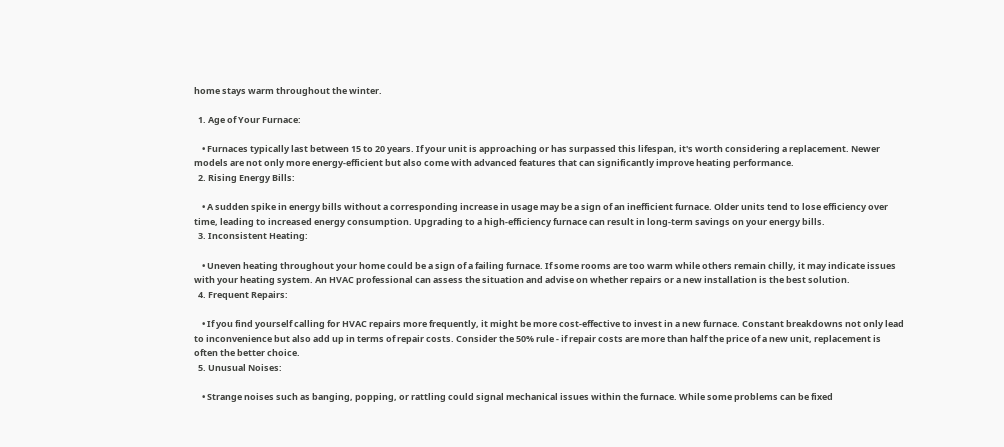home stays warm throughout the winter.

  1. Age of Your Furnace:

    • Furnaces typically last between 15 to 20 years. If your unit is approaching or has surpassed this lifespan, it's worth considering a replacement. Newer models are not only more energy-efficient but also come with advanced features that can significantly improve heating performance.
  2. Rising Energy Bills:

    • A sudden spike in energy bills without a corresponding increase in usage may be a sign of an inefficient furnace. Older units tend to lose efficiency over time, leading to increased energy consumption. Upgrading to a high-efficiency furnace can result in long-term savings on your energy bills.
  3. Inconsistent Heating:

    • Uneven heating throughout your home could be a sign of a failing furnace. If some rooms are too warm while others remain chilly, it may indicate issues with your heating system. An HVAC professional can assess the situation and advise on whether repairs or a new installation is the best solution.
  4. Frequent Repairs:

    • If you find yourself calling for HVAC repairs more frequently, it might be more cost-effective to invest in a new furnace. Constant breakdowns not only lead to inconvenience but also add up in terms of repair costs. Consider the 50% rule - if repair costs are more than half the price of a new unit, replacement is often the better choice.
  5. Unusual Noises:

    • Strange noises such as banging, popping, or rattling could signal mechanical issues within the furnace. While some problems can be fixed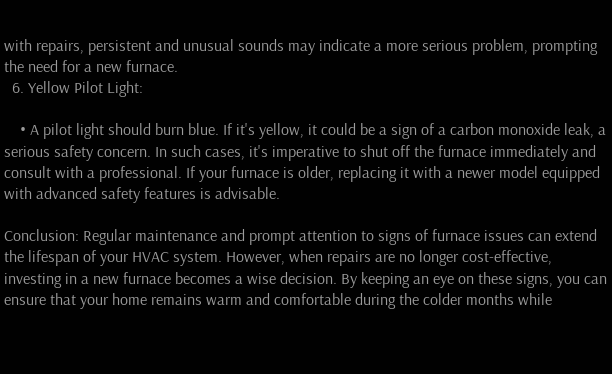with repairs, persistent and unusual sounds may indicate a more serious problem, prompting the need for a new furnace.
  6. Yellow Pilot Light:

    • A pilot light should burn blue. If it's yellow, it could be a sign of a carbon monoxide leak, a serious safety concern. In such cases, it's imperative to shut off the furnace immediately and consult with a professional. If your furnace is older, replacing it with a newer model equipped with advanced safety features is advisable.

Conclusion: Regular maintenance and prompt attention to signs of furnace issues can extend the lifespan of your HVAC system. However, when repairs are no longer cost-effective, investing in a new furnace becomes a wise decision. By keeping an eye on these signs, you can ensure that your home remains warm and comfortable during the colder months while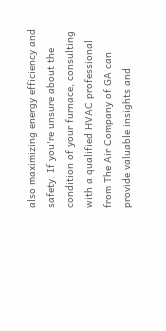also maximizing energy efficiency and safety. If you're unsure about the condition of your furnace, consulting with a qualified HVAC professional from The Air Company of GA can provide valuable insights and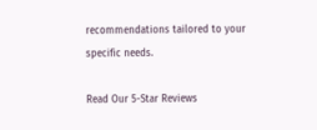recommendations tailored to your specific needs.

Read Our 5-Star Reviews